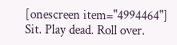[onescreen item="4994464"]
Sit. Play dead. Roll over.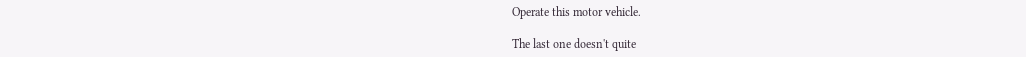Operate this motor vehicle.

The last one doesn't quite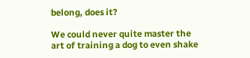belong, does it?

We could never quite master the art of training a dog to even shake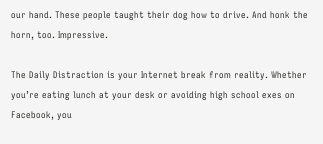our hand. These people taught their dog how to drive. And honk the horn, too. Impressive.

The Daily Distraction is your Internet break from reality. Whether you’re eating lunch at your desk or avoiding high school exes on Facebook, you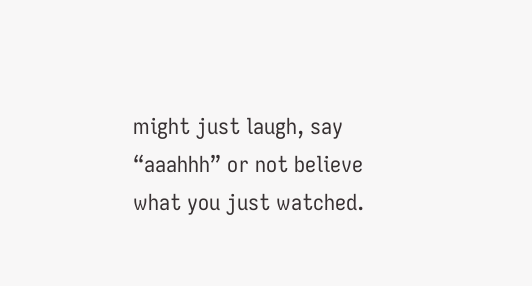might just laugh, say “aaahhh” or not believe what you just watched.